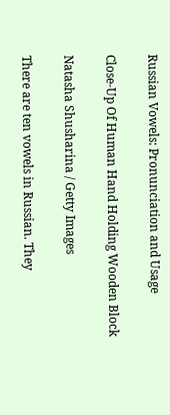Russian Vowels: Pronunciation and Usage

Close-Up Of Human Hand Holding Wooden Block

Natasha Shusharina / Getty Images

There are ten vowels in Russian. They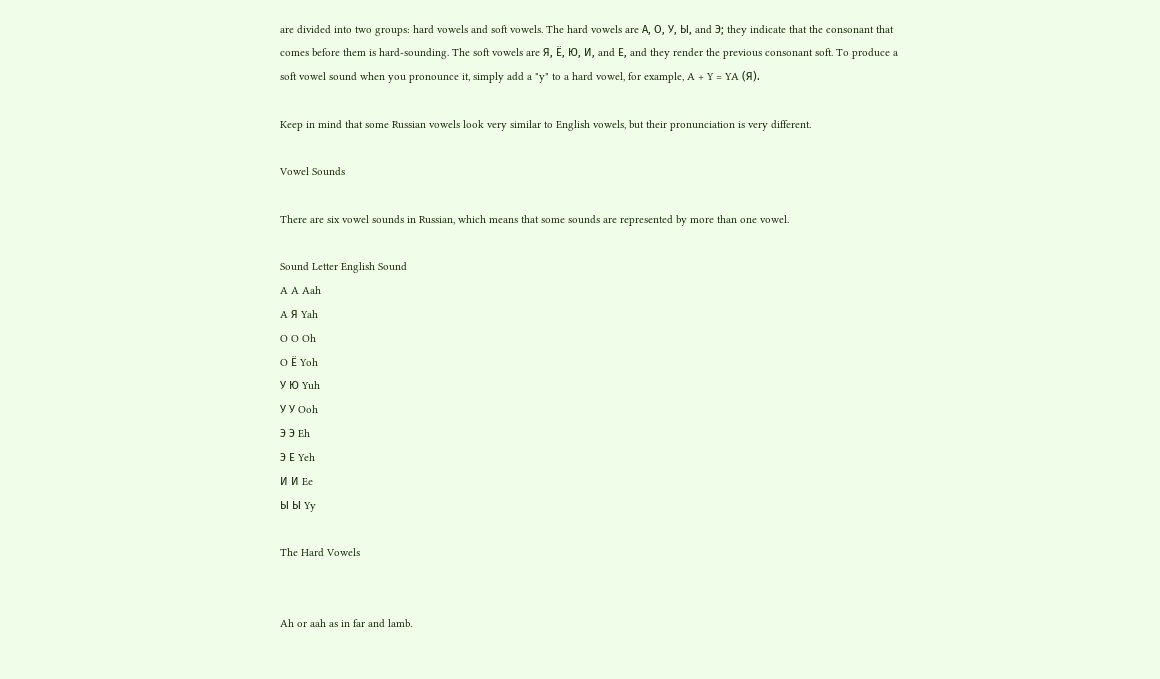are divided into two groups: hard vowels and soft vowels. The hard vowels are А, О, У, Ы, and Э; they indicate that the consonant that comes before them is hard-sounding. The soft vowels are Я, Ё, Ю, И, and Е, and they render the previous consonant soft. To produce a soft vowel sound when you pronounce it, simply add a "y" to a hard vowel, for example, A + Y = YA (Я).

Keep in mind that some Russian vowels look very similar to English vowels, but their pronunciation is very different.

Vowel Sounds

There are six vowel sounds in Russian, which means that some sounds are represented by more than one vowel.

Sound Letter English Sound
A A Aah
A Я Yah
O O Oh
O Ё Yoh
У Ю Yuh
У У Ooh
Э Э Eh
Э Е Yeh
И И Ee
Ы Ы Yy

The Hard Vowels


Ah or aah as in far and lamb.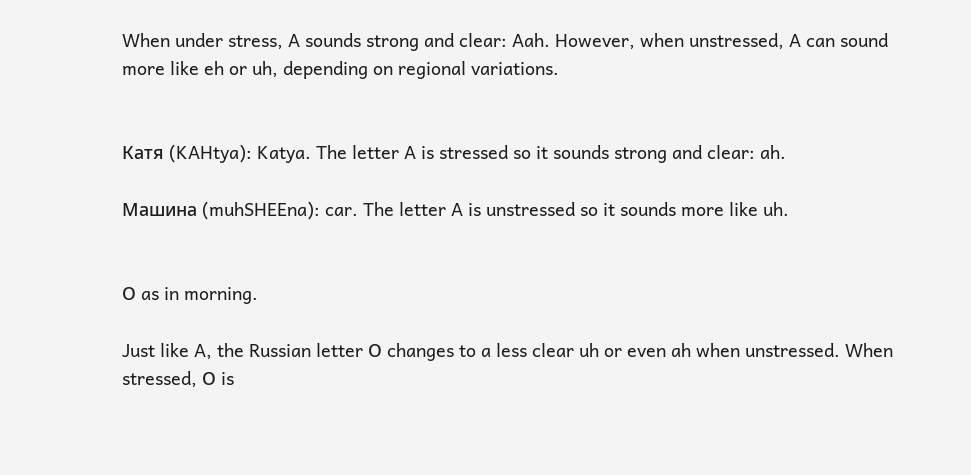When under stress, A sounds strong and clear: Aah. However, when unstressed, A can sound more like eh or uh, depending on regional variations.


Катя (KAHtya): Katya. The letter A is stressed so it sounds strong and clear: ah.

Машина (muhSHEEna): car. The letter A is unstressed so it sounds more like uh.


О as in morning.

Just like A, the Russian letter О changes to a less clear uh or even ah when unstressed. When stressed, О is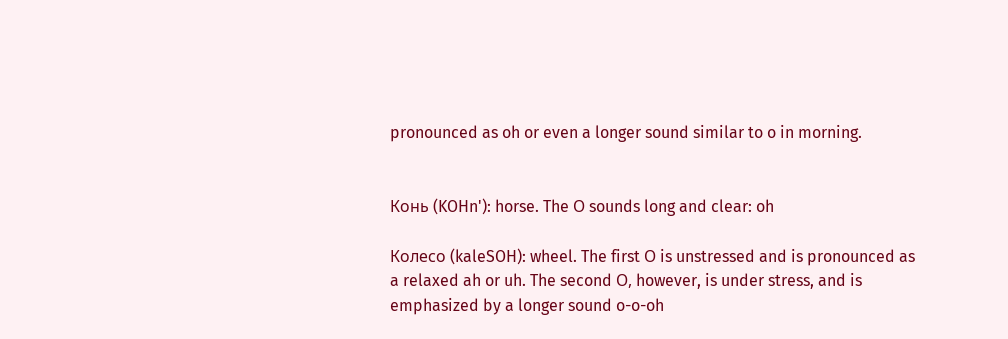pronounced as oh or even a longer sound similar to o in morning.


Конь (KOHn'): horse. The О sounds long and clear: oh

Колесо (kaleSOH): wheel. The first О is unstressed and is pronounced as a relaxed ah or uh. The second О, however, is under stress, and is emphasized by a longer sound o-o-oh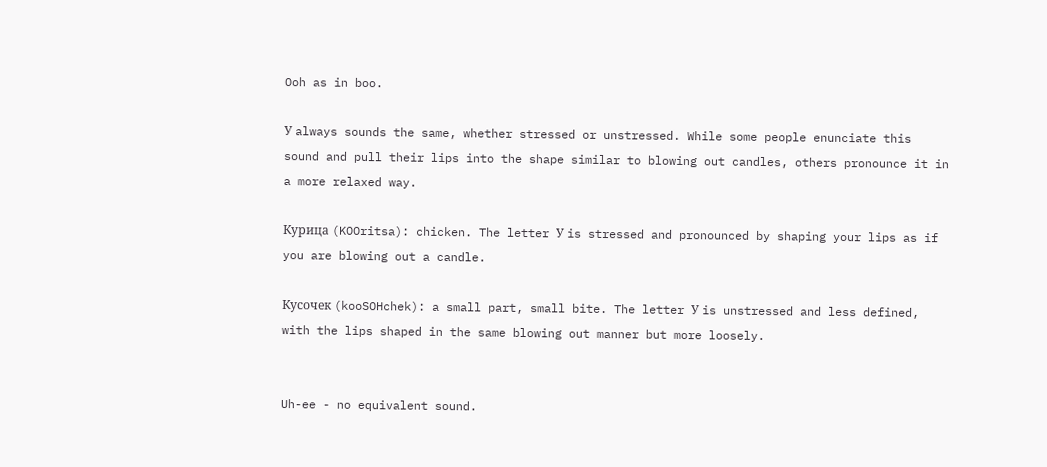Ooh as in boo.

У always sounds the same, whether stressed or unstressed. While some people enunciate this sound and pull their lips into the shape similar to blowing out candles, others pronounce it in a more relaxed way.

Курица (KOOritsa): chicken. The letter У is stressed and pronounced by shaping your lips as if you are blowing out a candle.

Кусочек (kooSOHchek): a small part, small bite. The letter У is unstressed and less defined, with the lips shaped in the same blowing out manner but more loosely.


Uh-ee - no equivalent sound.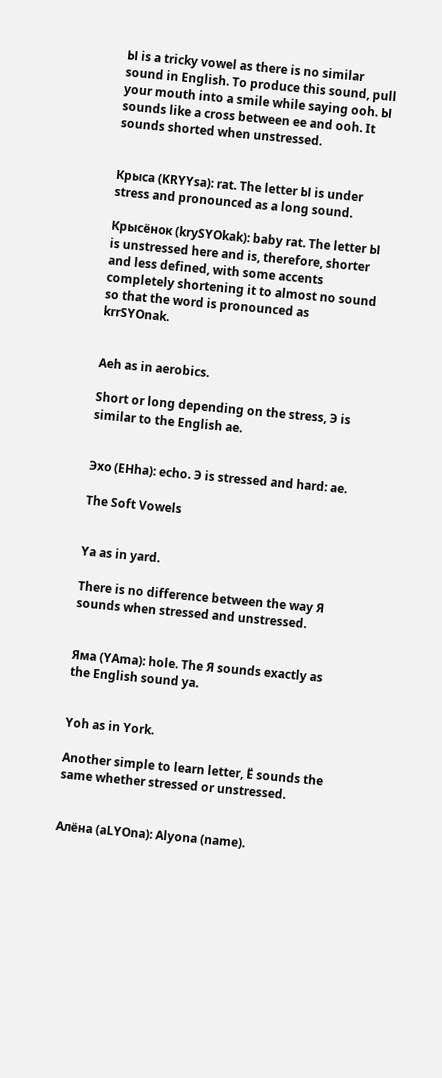Ы is a tricky vowel as there is no similar sound in English. To produce this sound, pull your mouth into a smile while saying ooh. Ы sounds like a cross between ee and ooh. It sounds shorted when unstressed.


Крыса (KRYYsa): rat. The letter Ы is under stress and pronounced as a long sound.

Крысёнок (krySYOkak): baby rat. The letter Ы is unstressed here and is, therefore, shorter and less defined, with some accents completely shortening it to almost no sound so that the word is pronounced as krrSYOnak.


Aeh as in aerobics.

Short or long depending on the stress, Э is similar to the English ae.


Эхо (EHha): echo. Э is stressed and hard: ae.

The Soft Vowels


Ya as in yard.

There is no difference between the way Я sounds when stressed and unstressed.


Яма (YAma): hole. The Я sounds exactly as the English sound ya.


Yoh as in York.

Another simple to learn letter, Ё sounds the same whether stressed or unstressed.


Алёна (aLYOna): Alyona (name).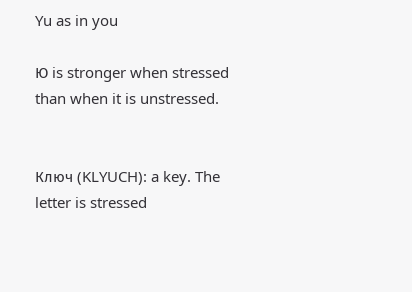Yu as in you

Ю is stronger when stressed than when it is unstressed.


Ключ (KLYUCH): a key. The letter is stressed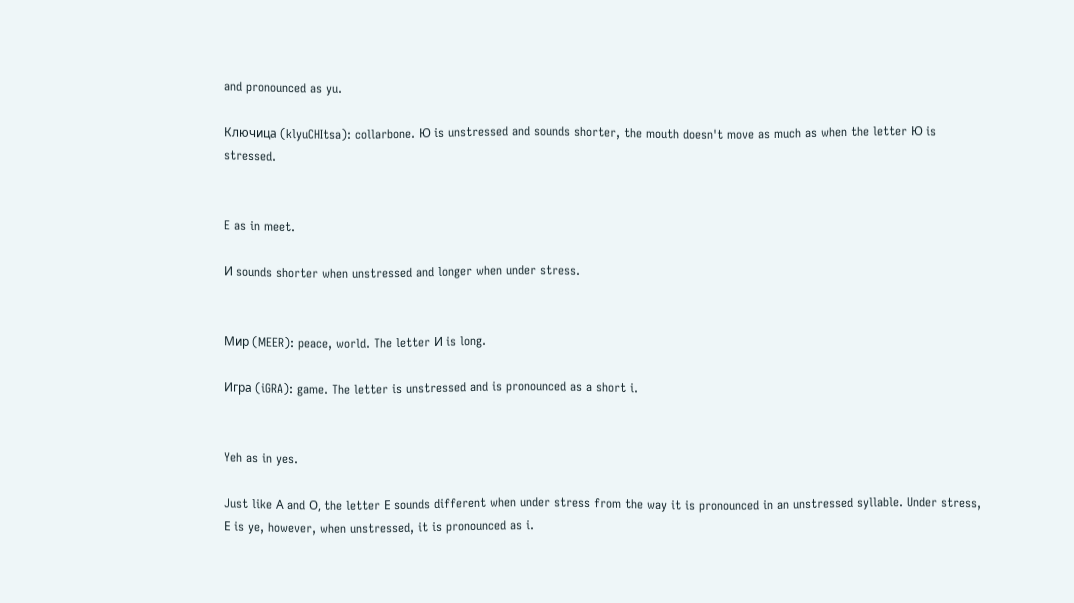and pronounced as yu.

Ключица (klyuCHItsa): collarbone. Ю is unstressed and sounds shorter, the mouth doesn't move as much as when the letter Ю is stressed.


E as in meet.

И sounds shorter when unstressed and longer when under stress.


Мир (MEER): peace, world. The letter И is long.

Игра (iGRA): game. The letter is unstressed and is pronounced as a short i.


Yeh as in yes.

Just like А and О, the letter Е sounds different when under stress from the way it is pronounced in an unstressed syllable. Under stress, Е is ye, however, when unstressed, it is pronounced as i.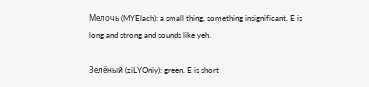Мелочь (MYElach): a small thing, something insignificant. E is long and strong and sounds like yeh.

Зелёный (ziLYOniy): green. E is short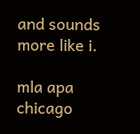and sounds more like i.

mla apa chicago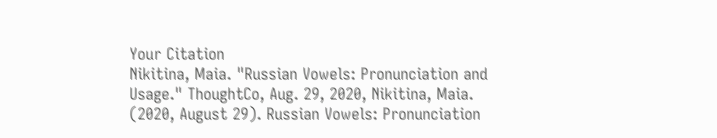Your Citation
Nikitina, Maia. "Russian Vowels: Pronunciation and Usage." ThoughtCo, Aug. 29, 2020, Nikitina, Maia. (2020, August 29). Russian Vowels: Pronunciation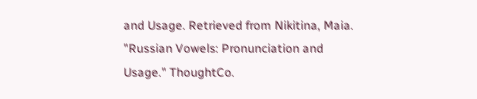and Usage. Retrieved from Nikitina, Maia. "Russian Vowels: Pronunciation and Usage." ThoughtCo.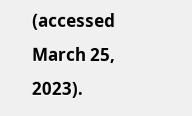(accessed March 25, 2023).